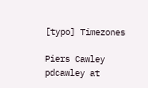[typo] Timezones

Piers Cawley pdcawley at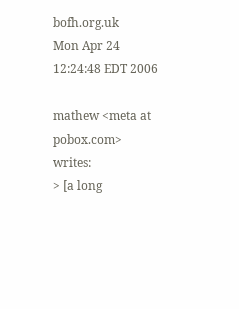bofh.org.uk
Mon Apr 24 12:24:48 EDT 2006

mathew <meta at pobox.com> writes:
> [a long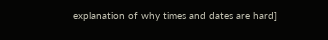explanation of why times and dates are hard]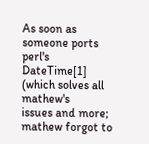As soon as someone ports perl's DateTime[1] (which solves all mathew's
issues and more; mathew forgot to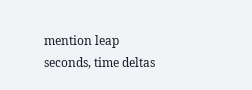mention leap seconds, time deltas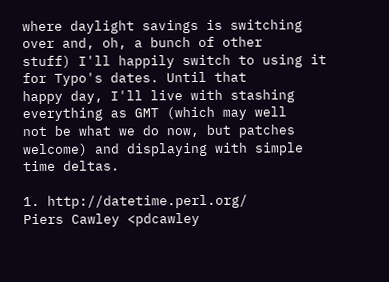where daylight savings is switching over and, oh, a bunch of other
stuff) I'll happily switch to using it for Typo's dates. Until that
happy day, I'll live with stashing everything as GMT (which may well
not be what we do now, but patches welcome) and displaying with simple
time deltas.

1. http://datetime.perl.org/
Piers Cawley <pdcawley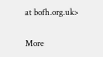at bofh.org.uk>

More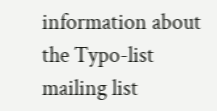information about the Typo-list mailing list